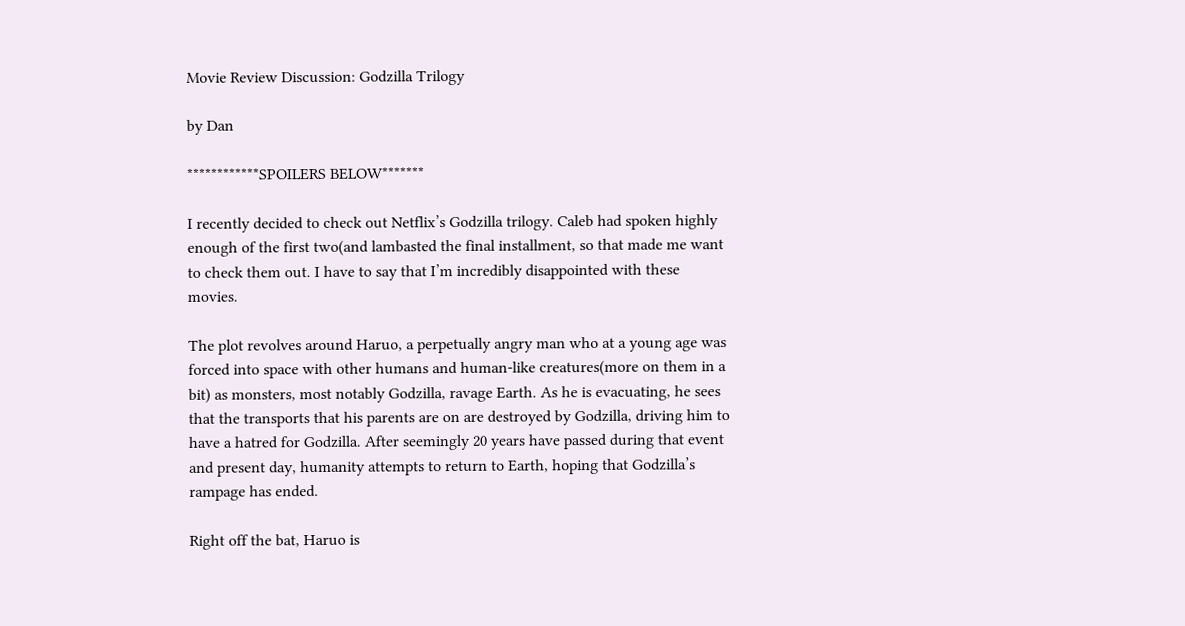Movie Review Discussion: Godzilla Trilogy

by Dan

************SPOILERS BELOW*******

I recently decided to check out Netflix’s Godzilla trilogy. Caleb had spoken highly enough of the first two(and lambasted the final installment, so that made me want to check them out. I have to say that I’m incredibly disappointed with these movies.

The plot revolves around Haruo, a perpetually angry man who at a young age was forced into space with other humans and human-like creatures(more on them in a bit) as monsters, most notably Godzilla, ravage Earth. As he is evacuating, he sees that the transports that his parents are on are destroyed by Godzilla, driving him to have a hatred for Godzilla. After seemingly 20 years have passed during that event and present day, humanity attempts to return to Earth, hoping that Godzilla’s rampage has ended.

Right off the bat, Haruo is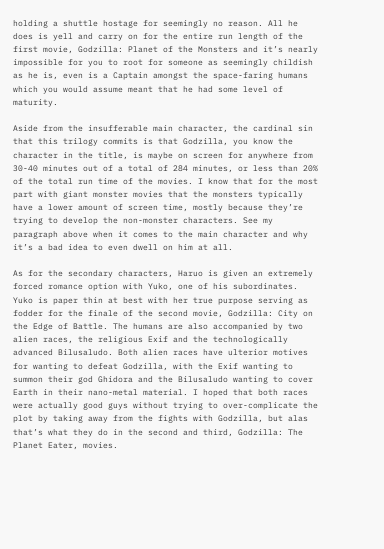holding a shuttle hostage for seemingly no reason. All he does is yell and carry on for the entire run length of the first movie, Godzilla: Planet of the Monsters and it’s nearly impossible for you to root for someone as seemingly childish as he is, even is a Captain amongst the space-faring humans which you would assume meant that he had some level of maturity.

Aside from the insufferable main character, the cardinal sin that this trilogy commits is that Godzilla, you know the character in the title, is maybe on screen for anywhere from 30-40 minutes out of a total of 284 minutes, or less than 20% of the total run time of the movies. I know that for the most part with giant monster movies that the monsters typically have a lower amount of screen time, mostly because they’re trying to develop the non-monster characters. See my paragraph above when it comes to the main character and why it’s a bad idea to even dwell on him at all.

As for the secondary characters, Haruo is given an extremely forced romance option with Yuko, one of his subordinates. Yuko is paper thin at best with her true purpose serving as fodder for the finale of the second movie, Godzilla: City on the Edge of Battle. The humans are also accompanied by two alien races, the religious Exif and the technologically advanced Bilusaludo. Both alien races have ulterior motives for wanting to defeat Godzilla, with the Exif wanting to summon their god Ghidora and the Bilusaludo wanting to cover Earth in their nano-metal material. I hoped that both races were actually good guys without trying to over-complicate the plot by taking away from the fights with Godzilla, but alas that’s what they do in the second and third, Godzilla: The Planet Eater, movies.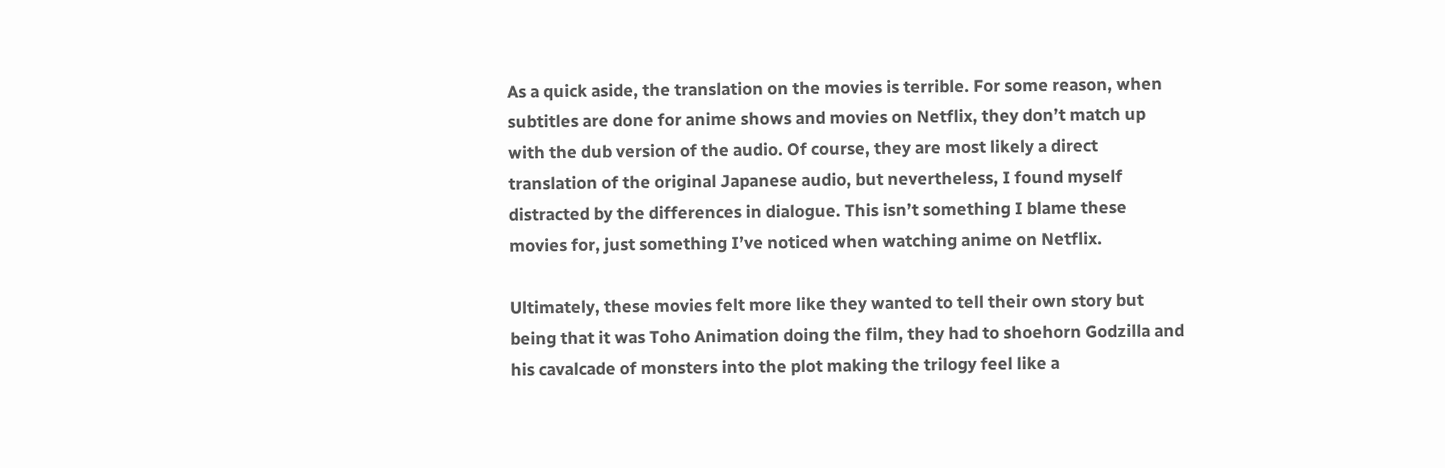As a quick aside, the translation on the movies is terrible. For some reason, when subtitles are done for anime shows and movies on Netflix, they don’t match up with the dub version of the audio. Of course, they are most likely a direct translation of the original Japanese audio, but nevertheless, I found myself distracted by the differences in dialogue. This isn’t something I blame these movies for, just something I’ve noticed when watching anime on Netflix.

Ultimately, these movies felt more like they wanted to tell their own story but being that it was Toho Animation doing the film, they had to shoehorn Godzilla and his cavalcade of monsters into the plot making the trilogy feel like a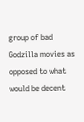group of bad Godzilla movies as opposed to what would be decent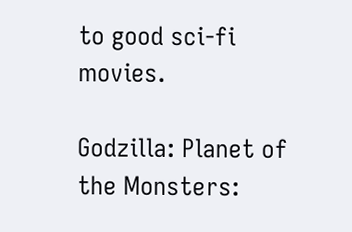to good sci-fi movies.

Godzilla: Planet of the Monsters: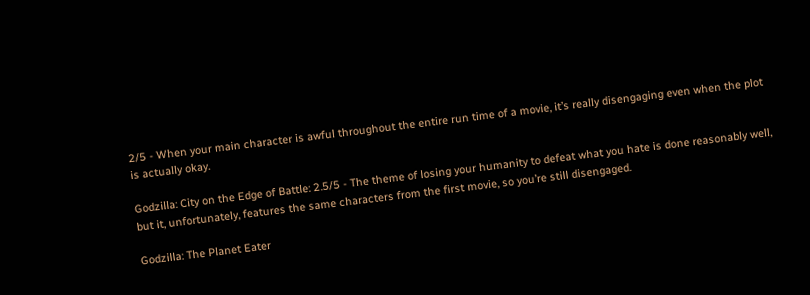2/5 - When your main character is awful throughout the entire run time of a movie, it’s really disengaging even when the plot is actually okay.

Godzilla: City on the Edge of Battle: 2.5/5 - The theme of losing your humanity to defeat what you hate is done reasonably well, but it, unfortunately, features the same characters from the first movie, so you’re still disengaged.

Godzilla: The Planet Eater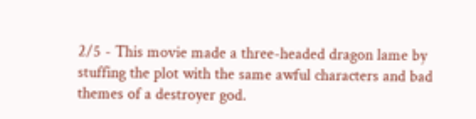2/5 - This movie made a three-headed dragon lame by stuffing the plot with the same awful characters and bad themes of a destroyer god.